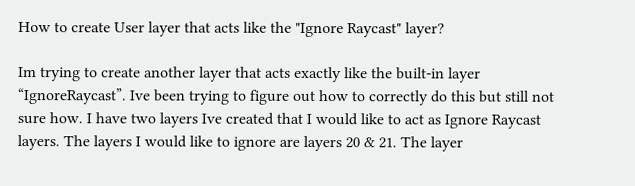How to create User layer that acts like the "Ignore Raycast" layer?

Im trying to create another layer that acts exactly like the built-in layer “IgnoreRaycast”. Ive been trying to figure out how to correctly do this but still not sure how. I have two layers Ive created that I would like to act as Ignore Raycast layers. The layers I would like to ignore are layers 20 & 21. The layer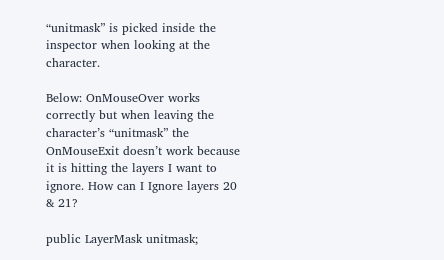“unitmask” is picked inside the inspector when looking at the character.

Below: OnMouseOver works correctly but when leaving the character’s “unitmask” the OnMouseExit doesn’t work because it is hitting the layers I want to ignore. How can I Ignore layers 20 & 21?

public LayerMask unitmask;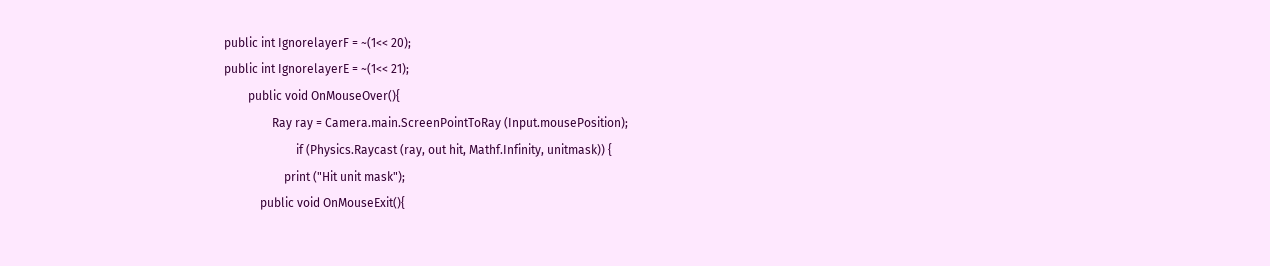public int IgnorelayerF = ~(1<< 20);
public int IgnorelayerE = ~(1<< 21);
        public void OnMouseOver(){
                Ray ray = Camera.main.ScreenPointToRay (Input.mousePosition);
                        if (Physics.Raycast (ray, out hit, Mathf.Infinity, unitmask)) {
                    print ("Hit unit mask");
            public void OnMouseExit(){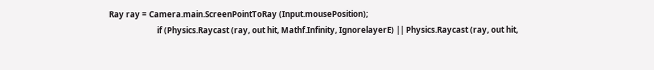Ray ray = Camera.main.ScreenPointToRay (Input.mousePosition);
                        if (Physics.Raycast (ray, out hit, Mathf.Infinity, IgnorelayerE) || Physics.Raycast (ray, out hit,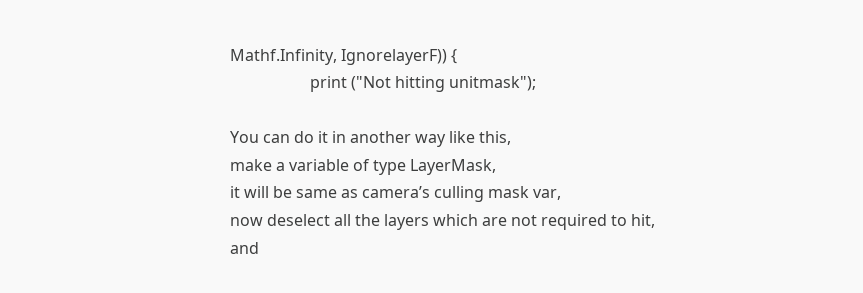Mathf.Infinity, IgnorelayerF)) {
                    print ("Not hitting unitmask");

You can do it in another way like this,
make a variable of type LayerMask,
it will be same as camera’s culling mask var,
now deselect all the layers which are not required to hit,
and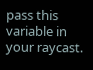pass this variable in your raycast.